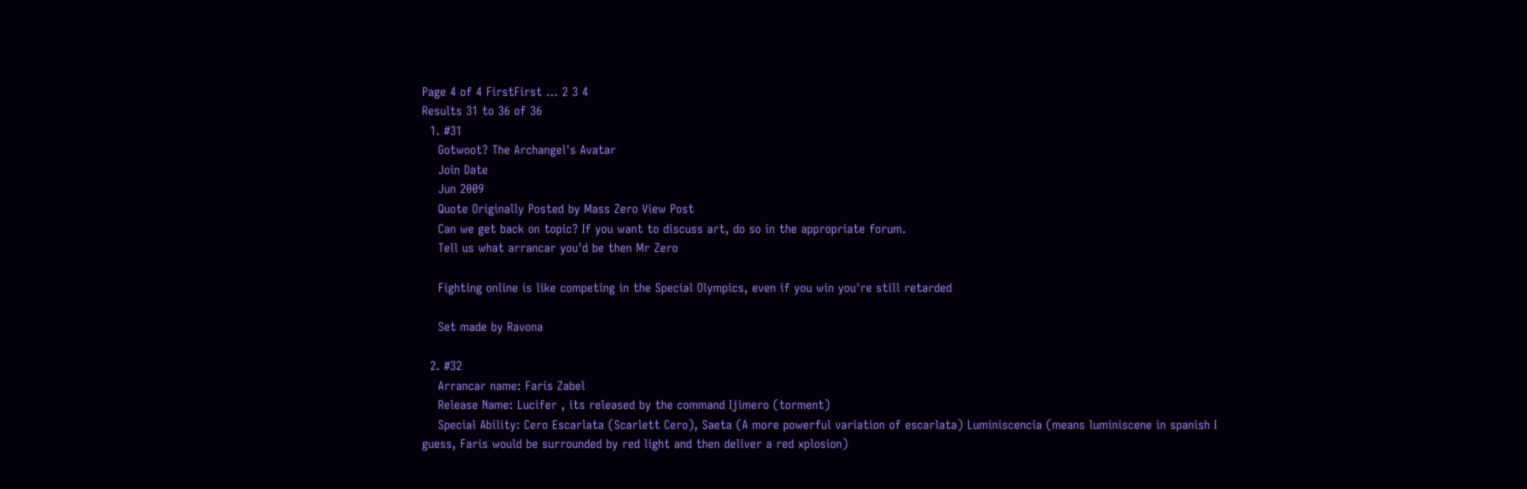Page 4 of 4 FirstFirst ... 2 3 4
Results 31 to 36 of 36
  1. #31
    Gotwoot? The Archangel's Avatar
    Join Date
    Jun 2009
    Quote Originally Posted by Mass Zero View Post
    Can we get back on topic? If you want to discuss art, do so in the appropriate forum.
    Tell us what arrancar you'd be then Mr Zero

    Fighting online is like competing in the Special Olympics, even if you win you're still retarded

    Set made by Ravona

  2. #32
    Arrancar name: Faris Zabel
    Release Name: Lucifer , its released by the command Ijimero (torment)
    Special Ability: Cero Escarlata (Scarlett Cero), Saeta (A more powerful variation of escarlata) Luminiscencia (means luminiscene in spanish I guess, Faris would be surrounded by red light and then deliver a red xplosion)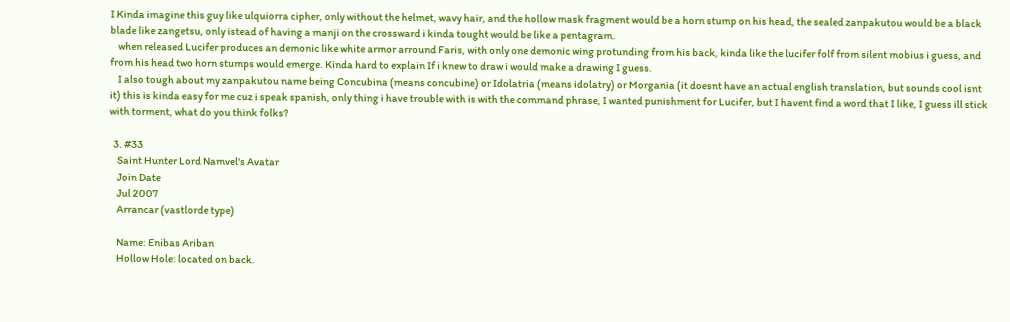I Kinda imagine this guy like ulquiorra cipher, only without the helmet, wavy hair, and the hollow mask fragment would be a horn stump on his head, the sealed zanpakutou would be a black blade like zangetsu, only istead of having a manji on the crossward i kinda tought would be like a pentagram.
    when released Lucifer produces an demonic like white armor arround Faris, with only one demonic wing protunding from his back, kinda like the lucifer folf from silent mobius i guess, and from his head two horn stumps would emerge. Kinda hard to explain If i knew to draw i would make a drawing I guess.
    I also tough about my zanpakutou name being Concubina (means concubine) or Idolatria (means idolatry) or Morgania (it doesnt have an actual english translation, but sounds cool isnt it) this is kinda easy for me cuz i speak spanish, only thing i have trouble with is with the command phrase, I wanted punishment for Lucifer, but I havent find a word that I like, I guess ill stick with torment, what do you think folks?

  3. #33
    Saint Hunter Lord Namvel's Avatar
    Join Date
    Jul 2007
    Arrancar (vastlorde type)

    Name: Enibas Ariban
    Hollow Hole: located on back.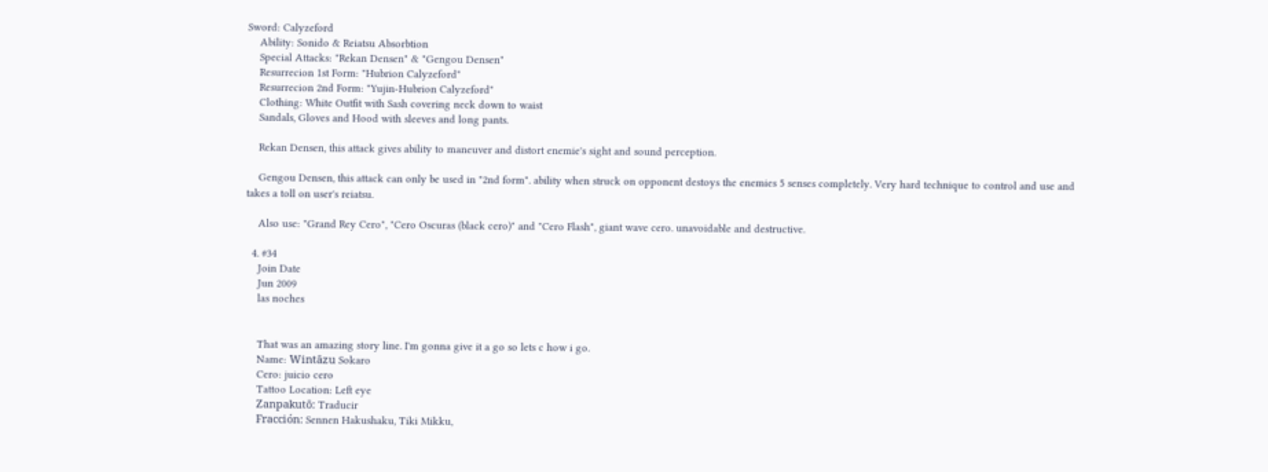Sword: Calyzeford
    Ability: Sonido & Reiatsu Absorbtion
    Special Attacks: "Rekan Densen" & "Gengou Densen"
    Resurrecion 1st Form: "Hubrion Calyzeford"
    Resurrecion 2nd Form: "Yujin-Hubrion Calyzeford"
    Clothing: White Outfit with Sash covering neck down to waist
    Sandals, Gloves and Hood with sleeves and long pants.

    Rekan Densen, this attack gives ability to maneuver and distort enemie's sight and sound perception.

    Gengou Densen, this attack can only be used in "2nd form". ability when struck on opponent destoys the enemies 5 senses completely. Very hard technique to control and use and takes a toll on user's reiatsu.

    Also use: "Grand Rey Cero", "Cero Oscuras (black cero)" and "Cero Flash", giant wave cero. unavoidable and destructive.

  4. #34
    Join Date
    Jun 2009
    las noches


    That was an amazing story line. I'm gonna give it a go so lets c how i go.
    Name: Wintāzu Sokaro
    Cero: juicio cero
    Tattoo Location: Left eye
    Zanpakutō: Traducir
    Fracción: Sennen Hakushaku, Tiki Mikku,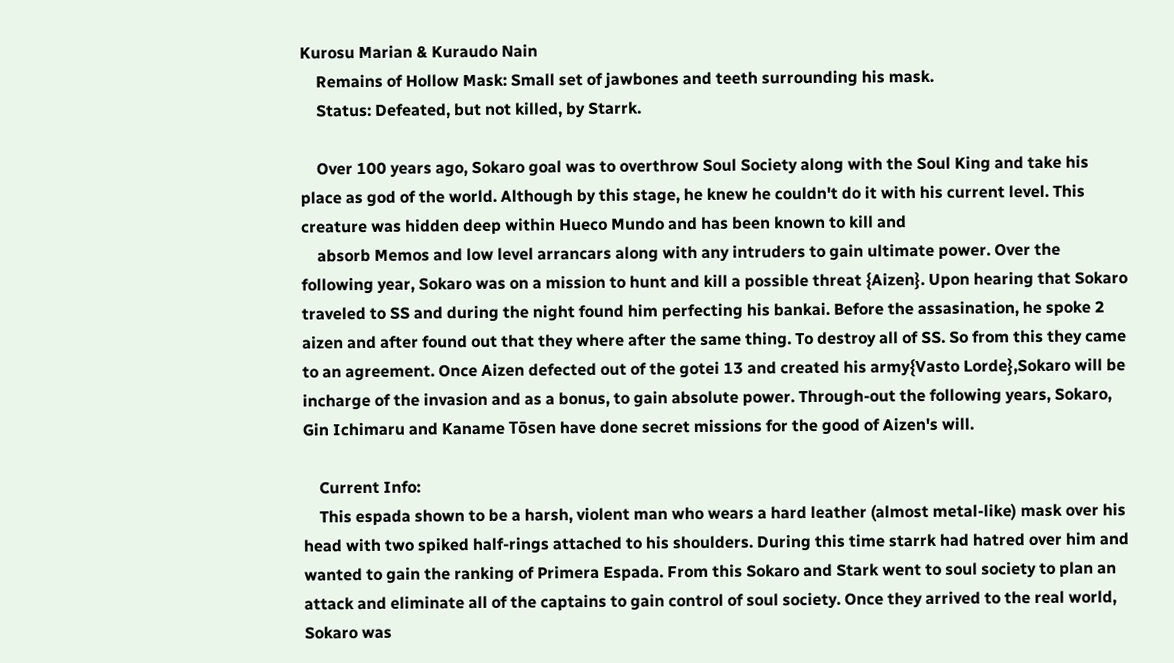Kurosu Marian & Kuraudo Nain
    Remains of Hollow Mask: Small set of jawbones and teeth surrounding his mask.
    Status: Defeated, but not killed, by Starrk.

    Over 100 years ago, Sokaro goal was to overthrow Soul Society along with the Soul King and take his place as god of the world. Although by this stage, he knew he couldn't do it with his current level. This creature was hidden deep within Hueco Mundo and has been known to kill and
    absorb Memos and low level arrancars along with any intruders to gain ultimate power. Over the following year, Sokaro was on a mission to hunt and kill a possible threat {Aizen}. Upon hearing that Sokaro traveled to SS and during the night found him perfecting his bankai. Before the assasination, he spoke 2 aizen and after found out that they where after the same thing. To destroy all of SS. So from this they came to an agreement. Once Aizen defected out of the gotei 13 and created his army{Vasto Lorde},Sokaro will be incharge of the invasion and as a bonus, to gain absolute power. Through-out the following years, Sokaro, Gin Ichimaru and Kaname Tōsen have done secret missions for the good of Aizen's will.

    Current Info:
    This espada shown to be a harsh, violent man who wears a hard leather (almost metal-like) mask over his head with two spiked half-rings attached to his shoulders. During this time starrk had hatred over him and wanted to gain the ranking of Primera Espada. From this Sokaro and Stark went to soul society to plan an attack and eliminate all of the captains to gain control of soul society. Once they arrived to the real world, Sokaro was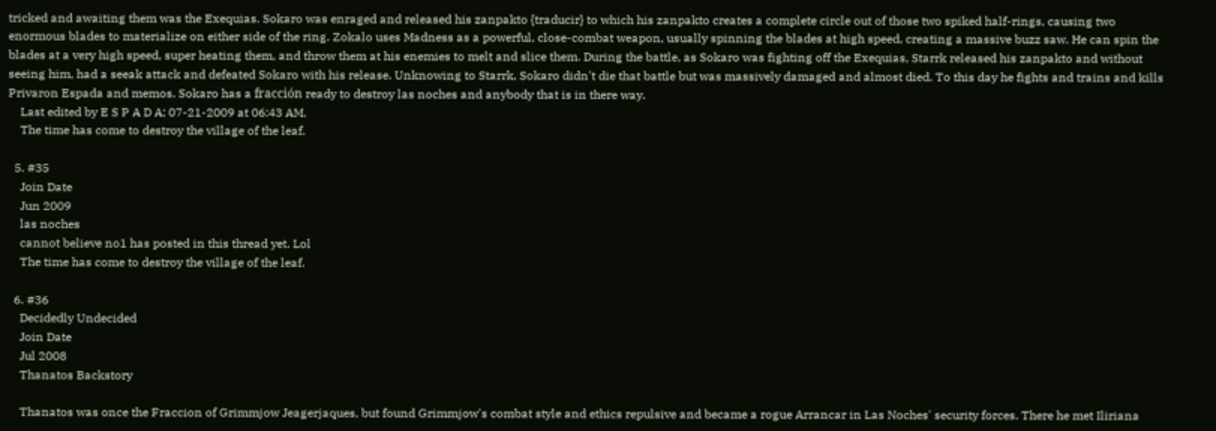tricked and awaiting them was the Exequias. Sokaro was enraged and released his zanpakto {traducir} to which his zanpakto creates a complete circle out of those two spiked half-rings, causing two enormous blades to materialize on either side of the ring. Zokalo uses Madness as a powerful, close-combat weapon, usually spinning the blades at high speed, creating a massive buzz saw. He can spin the blades at a very high speed, super heating them, and throw them at his enemies to melt and slice them. During the battle, as Sokaro was fighting off the Exequias, Starrk released his zanpakto and without seeing him, had a seeak attack and defeated Sokaro with his release. Unknowing to Starrk, Sokaro didn't die that battle but was massively damaged and almost died. To this day he fights and trains and kills Privaron Espada and memos. Sokaro has a fracción ready to destroy las noches and anybody that is in there way.
    Last edited by E S P A D A; 07-21-2009 at 06:43 AM.
    The time has come to destroy the village of the leaf.

  5. #35
    Join Date
    Jun 2009
    las noches
    cannot believe no1 has posted in this thread yet. Lol
    The time has come to destroy the village of the leaf.

  6. #36
    Decidedly Undecided
    Join Date
    Jul 2008
    Thanatos Backstory

    Thanatos was once the Fraccion of Grimmjow Jeagerjaques, but found Grimmjow's combat style and ethics repulsive and became a rogue Arrancar in Las Noches' security forces. There he met Iliriana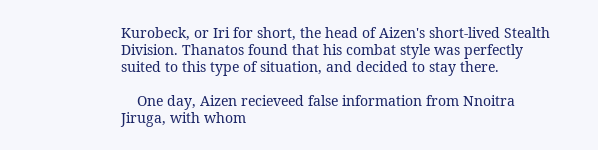Kurobeck, or Iri for short, the head of Aizen's short-lived Stealth Division. Thanatos found that his combat style was perfectly suited to this type of situation, and decided to stay there.

    One day, Aizen recieveed false information from Nnoitra Jiruga, with whom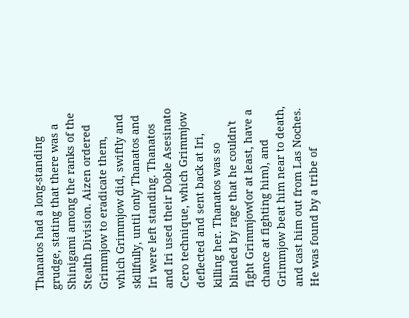Thanatos had a long-standing grudge, stating that there was a Shinigami among the ranks of the Stealth Division. Aizen ordered Grimmjow to eradicate them, which Grimmjow did, swiftly and skillfully, until only Thanatos and Iri were left standing. Thanatos and Iri used their Doble Asesinato Cero technique, which Grimmjow deflected and sent back at Iri, killing her. Thanatos was so blinded by rage that he couldn't fight Grimmjow(or at least, have a chance at fighting him), and Grimmjow beat him near to death, and cast him out from Las Noches. He was found by a tribe of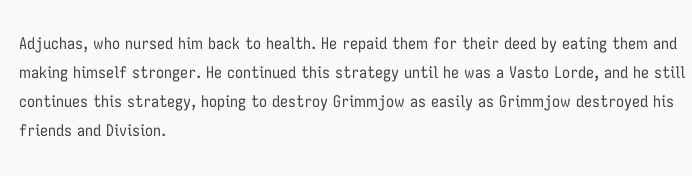Adjuchas, who nursed him back to health. He repaid them for their deed by eating them and making himself stronger. He continued this strategy until he was a Vasto Lorde, and he still continues this strategy, hoping to destroy Grimmjow as easily as Grimmjow destroyed his friends and Division.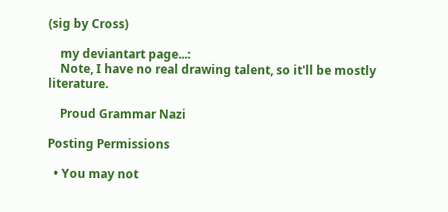(sig by Cross)

    my deviantart page...:
    Note, I have no real drawing talent, so it'll be mostly literature.

    Proud Grammar Nazi

Posting Permissions

  • You may not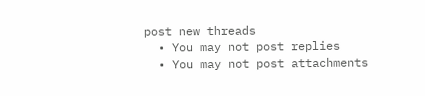post new threads
  • You may not post replies
  • You may not post attachments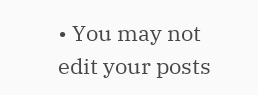• You may not edit your posts